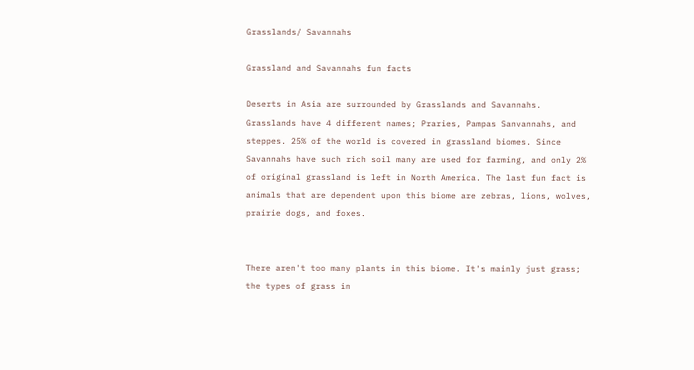Grasslands/ Savannahs

Grassland and Savannahs fun facts

Deserts in Asia are surrounded by Grasslands and Savannahs. Grasslands have 4 different names; Praries, Pampas Sanvannahs, and steppes. 25% of the world is covered in grassland biomes. Since Savannahs have such rich soil many are used for farming, and only 2% of original grassland is left in North America. The last fun fact is animals that are dependent upon this biome are zebras, lions, wolves, prairie dogs, and foxes.


There aren't too many plants in this biome. It's mainly just grass; the types of grass in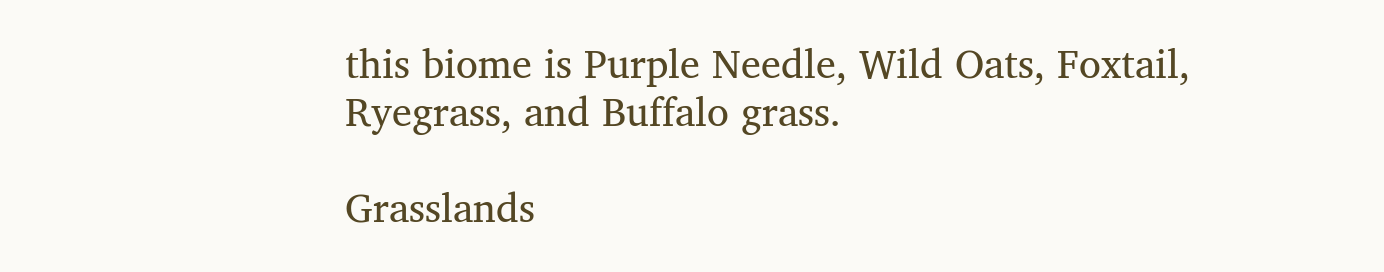this biome is Purple Needle, Wild Oats, Foxtail, Ryegrass, and Buffalo grass.

Grasslands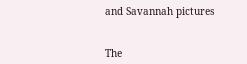and Savannah pictures


The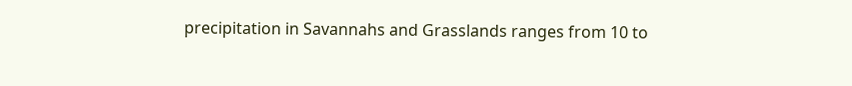precipitation in Savannahs and Grasslands ranges from 10 to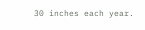30 inches each year.